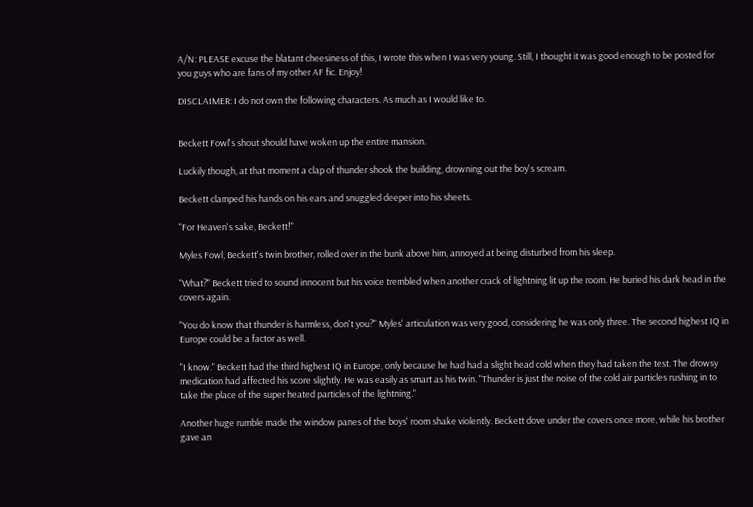A/N: PLEASE excuse the blatant cheesiness of this, I wrote this when I was very young. Still, I thought it was good enough to be posted for you guys who are fans of my other AF fic. Enjoy!

DISCLAIMER: I do not own the following characters. As much as I would like to.


Beckett Fowl's shout should have woken up the entire mansion.

Luckily though, at that moment a clap of thunder shook the building, drowning out the boy's scream.

Beckett clamped his hands on his ears and snuggled deeper into his sheets.

"For Heaven's sake, Beckett!"

Myles Fowl, Beckett's twin brother, rolled over in the bunk above him, annoyed at being disturbed from his sleep.

"What?" Beckett tried to sound innocent but his voice trembled when another crack of lightning lit up the room. He buried his dark head in the covers again.

"You do know that thunder is harmless, don't you?" Myles' articulation was very good, considering he was only three. The second highest IQ in Europe could be a factor as well.

"I know." Beckett had the third highest IQ in Europe, only because he had had a slight head cold when they had taken the test. The drowsy medication had affected his score slightly. He was easily as smart as his twin. "Thunder is just the noise of the cold air particles rushing in to take the place of the super heated particles of the lightning."

Another huge rumble made the window panes of the boys' room shake violently. Beckett dove under the covers once more, while his brother gave an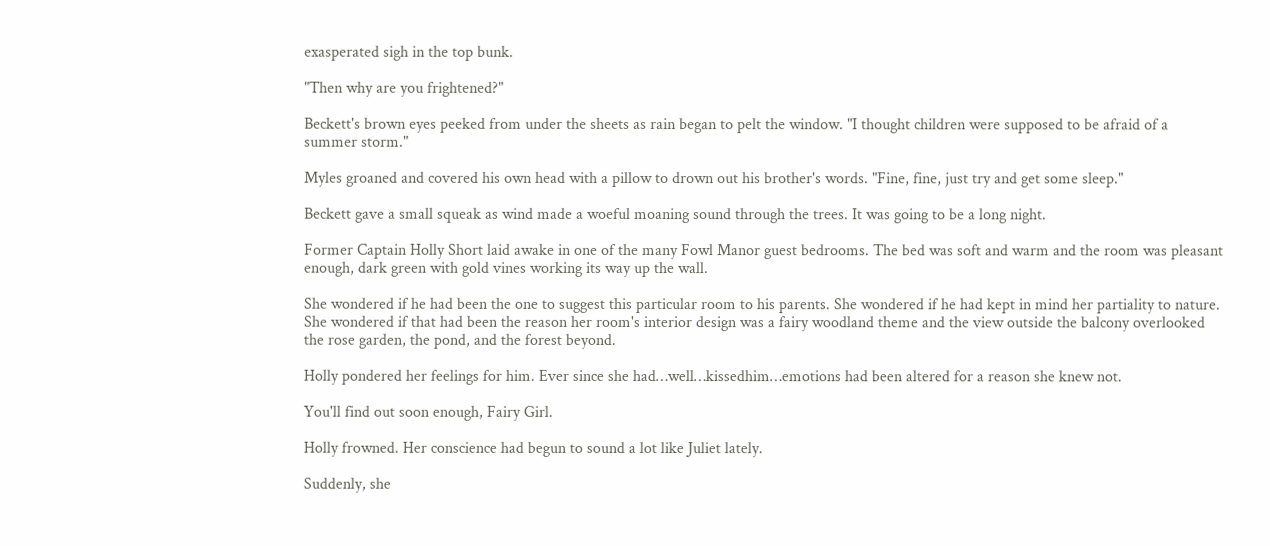exasperated sigh in the top bunk.

"Then why are you frightened?"

Beckett's brown eyes peeked from under the sheets as rain began to pelt the window. "I thought children were supposed to be afraid of a summer storm."

Myles groaned and covered his own head with a pillow to drown out his brother's words. "Fine, fine, just try and get some sleep."

Beckett gave a small squeak as wind made a woeful moaning sound through the trees. It was going to be a long night.

Former Captain Holly Short laid awake in one of the many Fowl Manor guest bedrooms. The bed was soft and warm and the room was pleasant enough, dark green with gold vines working its way up the wall.

She wondered if he had been the one to suggest this particular room to his parents. She wondered if he had kept in mind her partiality to nature. She wondered if that had been the reason her room's interior design was a fairy woodland theme and the view outside the balcony overlooked the rose garden, the pond, and the forest beyond.

Holly pondered her feelings for him. Ever since she had…well…kissedhim…emotions had been altered for a reason she knew not.

You'll find out soon enough, Fairy Girl.

Holly frowned. Her conscience had begun to sound a lot like Juliet lately.

Suddenly, she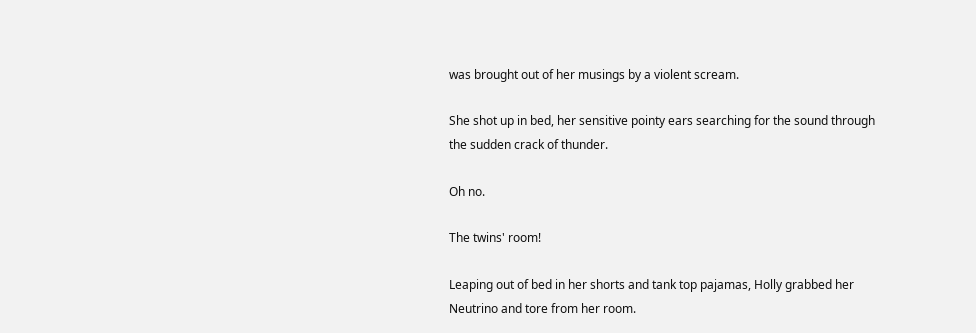was brought out of her musings by a violent scream.

She shot up in bed, her sensitive pointy ears searching for the sound through the sudden crack of thunder.

Oh no.

The twins' room!

Leaping out of bed in her shorts and tank top pajamas, Holly grabbed her Neutrino and tore from her room.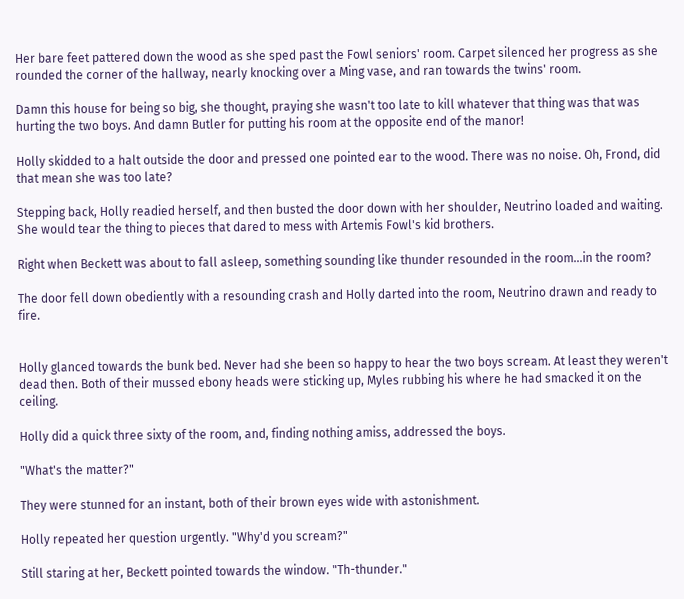Her bare feet pattered down the wood as she sped past the Fowl seniors' room. Carpet silenced her progress as she rounded the corner of the hallway, nearly knocking over a Ming vase, and ran towards the twins' room.

Damn this house for being so big, she thought, praying she wasn't too late to kill whatever that thing was that was hurting the two boys. And damn Butler for putting his room at the opposite end of the manor!

Holly skidded to a halt outside the door and pressed one pointed ear to the wood. There was no noise. Oh, Frond, did that mean she was too late?

Stepping back, Holly readied herself, and then busted the door down with her shoulder, Neutrino loaded and waiting. She would tear the thing to pieces that dared to mess with Artemis Fowl's kid brothers.

Right when Beckett was about to fall asleep, something sounding like thunder resounded in the room…in the room?

The door fell down obediently with a resounding crash and Holly darted into the room, Neutrino drawn and ready to fire.


Holly glanced towards the bunk bed. Never had she been so happy to hear the two boys scream. At least they weren't dead then. Both of their mussed ebony heads were sticking up, Myles rubbing his where he had smacked it on the ceiling.

Holly did a quick three sixty of the room, and, finding nothing amiss, addressed the boys.

"What's the matter?"

They were stunned for an instant, both of their brown eyes wide with astonishment.

Holly repeated her question urgently. "Why'd you scream?"

Still staring at her, Beckett pointed towards the window. "Th-thunder."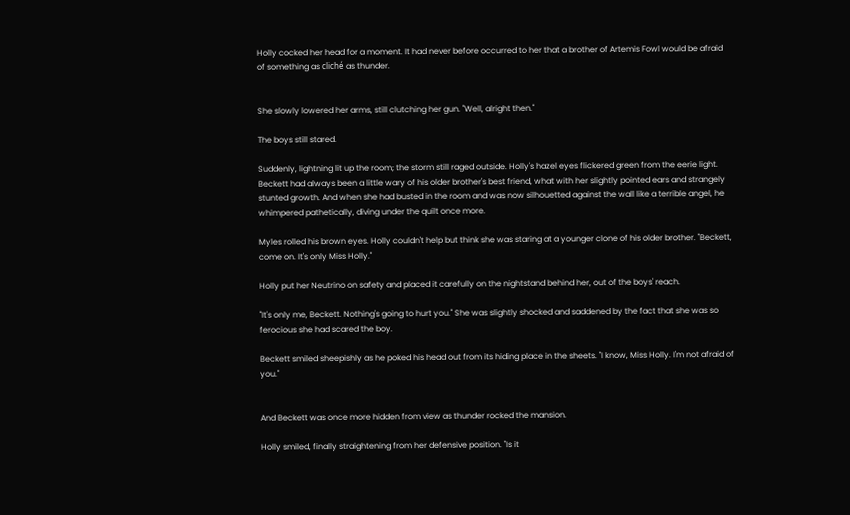Holly cocked her head for a moment. It had never before occurred to her that a brother of Artemis Fowl would be afraid of something as cliché as thunder.


She slowly lowered her arms, still clutching her gun. "Well, alright then."

The boys still stared.

Suddenly, lightning lit up the room; the storm still raged outside. Holly's hazel eyes flickered green from the eerie light. Beckett had always been a little wary of his older brother's best friend, what with her slightly pointed ears and strangely stunted growth. And when she had busted in the room and was now silhouetted against the wall like a terrible angel, he whimpered pathetically, diving under the quilt once more.

Myles rolled his brown eyes. Holly couldn't help but think she was staring at a younger clone of his older brother. "Beckett, come on. It's only Miss Holly."

Holly put her Neutrino on safety and placed it carefully on the nightstand behind her, out of the boys' reach.

"It's only me, Beckett. Nothing's going to hurt you." She was slightly shocked and saddened by the fact that she was so ferocious she had scared the boy.

Beckett smiled sheepishly as he poked his head out from its hiding place in the sheets. "I know, Miss Holly. I'm not afraid of you."


And Beckett was once more hidden from view as thunder rocked the mansion.

Holly smiled, finally straightening from her defensive position. "Is it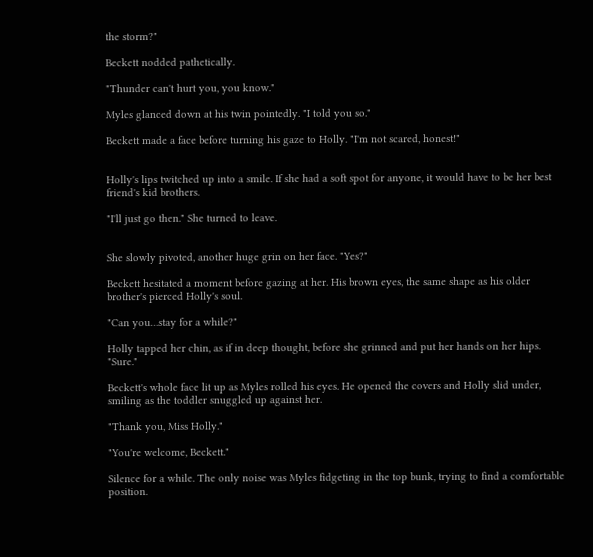the storm?"

Beckett nodded pathetically.

"Thunder can't hurt you, you know."

Myles glanced down at his twin pointedly. "I told you so."

Beckett made a face before turning his gaze to Holly. "I'm not scared, honest!"


Holly's lips twitched up into a smile. If she had a soft spot for anyone, it would have to be her best friend's kid brothers.

"I'll just go then." She turned to leave.


She slowly pivoted, another huge grin on her face. "Yes?"

Beckett hesitated a moment before gazing at her. His brown eyes, the same shape as his older brother's pierced Holly's soul.

"Can you…stay for a while?"

Holly tapped her chin, as if in deep thought, before she grinned and put her hands on her hips. "Sure."

Beckett's whole face lit up as Myles rolled his eyes. He opened the covers and Holly slid under, smiling as the toddler snuggled up against her.

"Thank you, Miss Holly."

"You're welcome, Beckett."

Silence for a while. The only noise was Myles fidgeting in the top bunk, trying to find a comfortable position.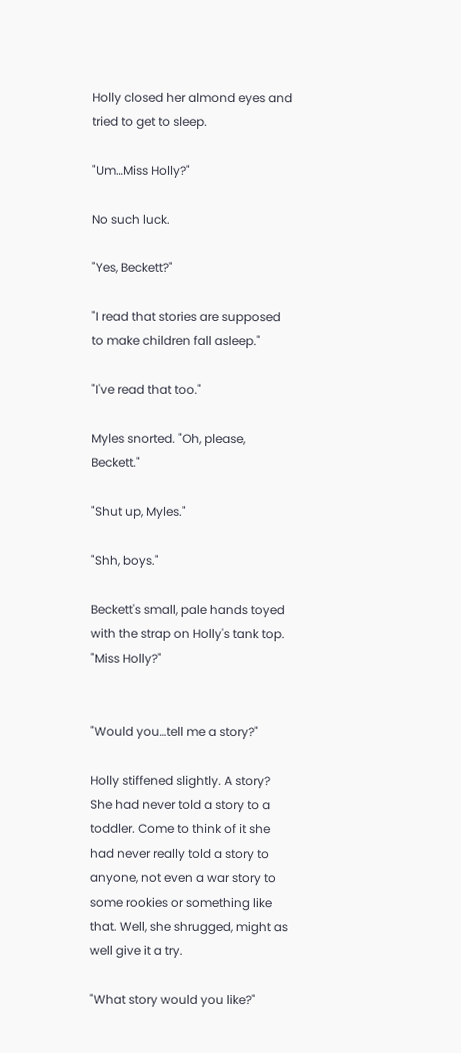Holly closed her almond eyes and tried to get to sleep.

"Um…Miss Holly?"

No such luck.

"Yes, Beckett?"

"I read that stories are supposed to make children fall asleep."

"I've read that too."

Myles snorted. "Oh, please, Beckett."

"Shut up, Myles."

"Shh, boys."

Beckett's small, pale hands toyed with the strap on Holly's tank top. "Miss Holly?"


"Would you…tell me a story?"

Holly stiffened slightly. A story? She had never told a story to a toddler. Come to think of it she had never really told a story to anyone, not even a war story to some rookies or something like that. Well, she shrugged, might as well give it a try.

"What story would you like?"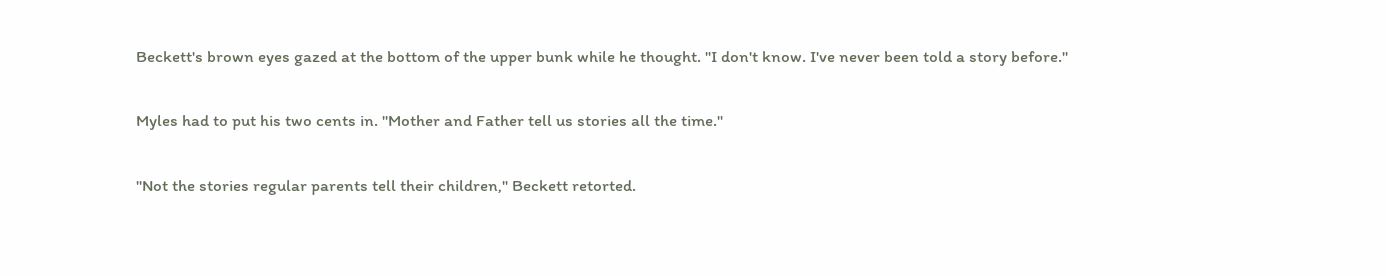Beckett's brown eyes gazed at the bottom of the upper bunk while he thought. "I don't know. I've never been told a story before."

Myles had to put his two cents in. "Mother and Father tell us stories all the time."

"Not the stories regular parents tell their children," Beckett retorted.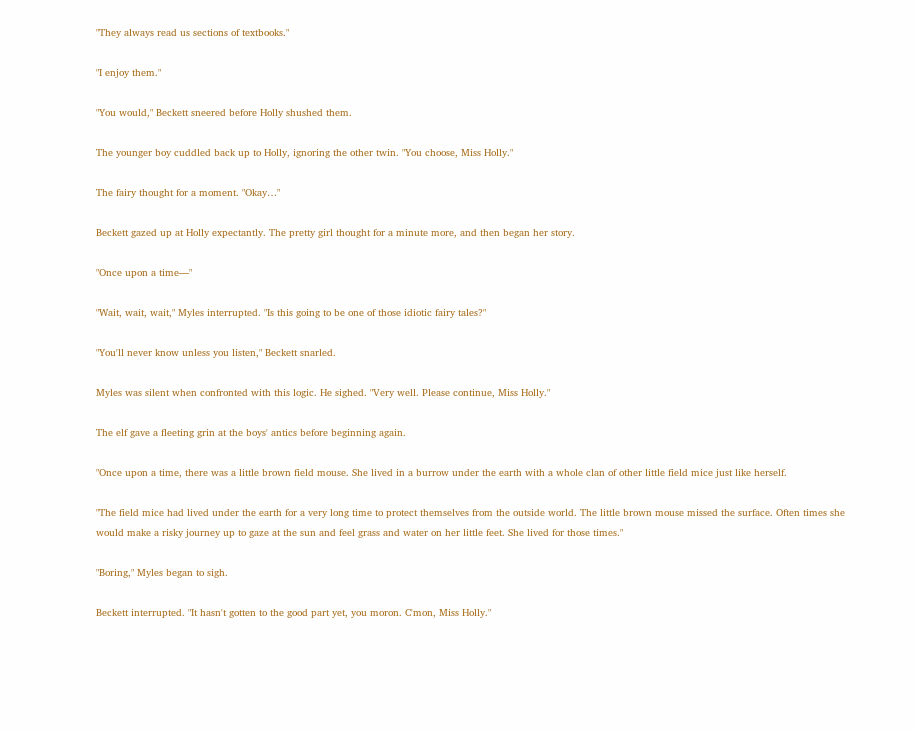"They always read us sections of textbooks."

"I enjoy them."

"You would," Beckett sneered before Holly shushed them.

The younger boy cuddled back up to Holly, ignoring the other twin. "You choose, Miss Holly."

The fairy thought for a moment. "Okay…"

Beckett gazed up at Holly expectantly. The pretty girl thought for a minute more, and then began her story.

"Once upon a time—"

"Wait, wait, wait," Myles interrupted. "Is this going to be one of those idiotic fairy tales?"

"You'll never know unless you listen," Beckett snarled.

Myles was silent when confronted with this logic. He sighed. "Very well. Please continue, Miss Holly."

The elf gave a fleeting grin at the boys' antics before beginning again.

"Once upon a time, there was a little brown field mouse. She lived in a burrow under the earth with a whole clan of other little field mice just like herself.

"The field mice had lived under the earth for a very long time to protect themselves from the outside world. The little brown mouse missed the surface. Often times she would make a risky journey up to gaze at the sun and feel grass and water on her little feet. She lived for those times."

"Boring," Myles began to sigh.

Beckett interrupted. "It hasn't gotten to the good part yet, you moron. C'mon, Miss Holly."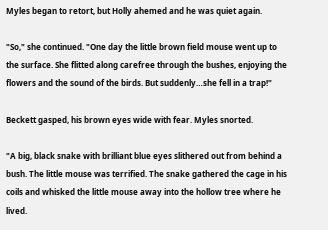Myles began to retort, but Holly ahemed and he was quiet again.

"So," she continued. "One day the little brown field mouse went up to the surface. She flitted along carefree through the bushes, enjoying the flowers and the sound of the birds. But suddenly…she fell in a trap!"

Beckett gasped, his brown eyes wide with fear. Myles snorted.

"A big, black snake with brilliant blue eyes slithered out from behind a bush. The little mouse was terrified. The snake gathered the cage in his coils and whisked the little mouse away into the hollow tree where he lived.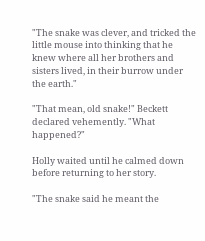"The snake was clever, and tricked the little mouse into thinking that he knew where all her brothers and sisters lived, in their burrow under the earth."

"That mean, old snake!" Beckett declared vehemently. "What happened?"

Holly waited until he calmed down before returning to her story.

"The snake said he meant the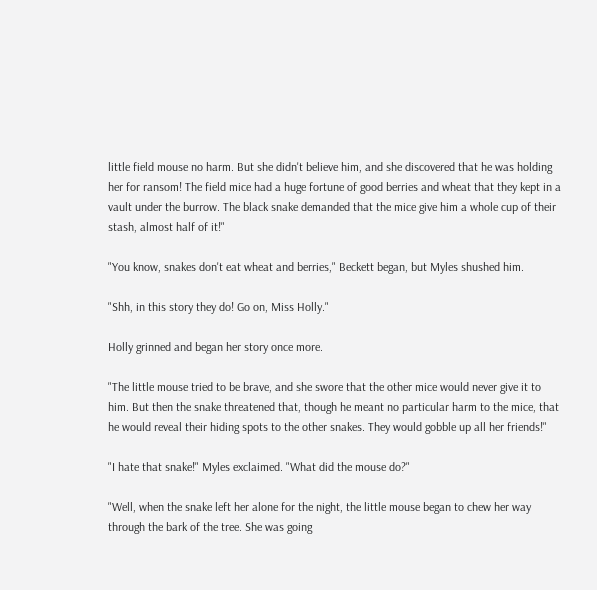little field mouse no harm. But she didn't believe him, and she discovered that he was holding her for ransom! The field mice had a huge fortune of good berries and wheat that they kept in a vault under the burrow. The black snake demanded that the mice give him a whole cup of their stash, almost half of it!"

"You know, snakes don't eat wheat and berries," Beckett began, but Myles shushed him.

"Shh, in this story they do! Go on, Miss Holly."

Holly grinned and began her story once more.

"The little mouse tried to be brave, and she swore that the other mice would never give it to him. But then the snake threatened that, though he meant no particular harm to the mice, that he would reveal their hiding spots to the other snakes. They would gobble up all her friends!"

"I hate that snake!" Myles exclaimed. "What did the mouse do?"

"Well, when the snake left her alone for the night, the little mouse began to chew her way through the bark of the tree. She was going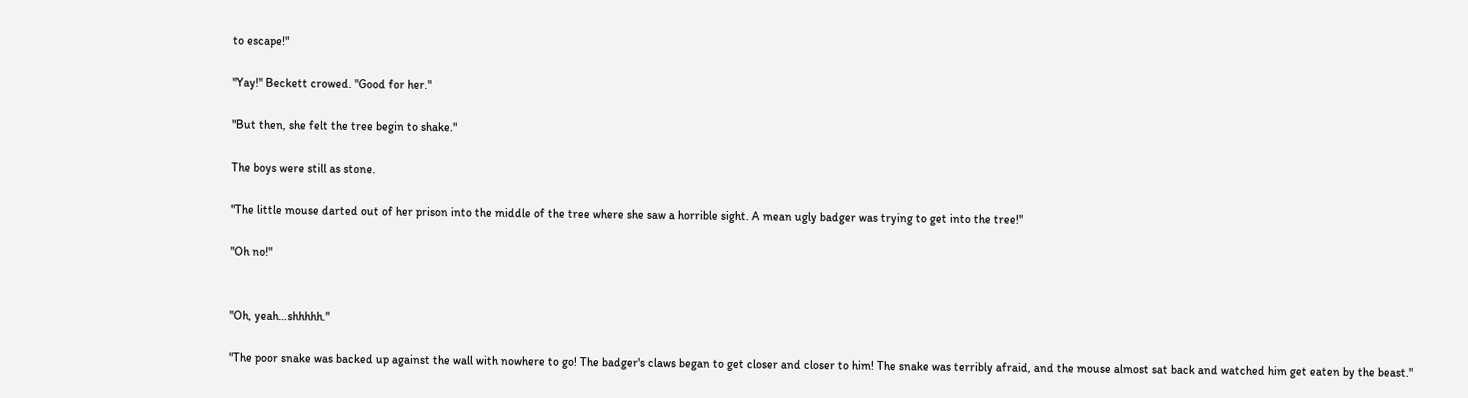to escape!"

"Yay!" Beckett crowed. "Good for her."

"But then, she felt the tree begin to shake."

The boys were still as stone.

"The little mouse darted out of her prison into the middle of the tree where she saw a horrible sight. A mean ugly badger was trying to get into the tree!"

"Oh no!"


"Oh, yeah…shhhhh."

"The poor snake was backed up against the wall with nowhere to go! The badger's claws began to get closer and closer to him! The snake was terribly afraid, and the mouse almost sat back and watched him get eaten by the beast."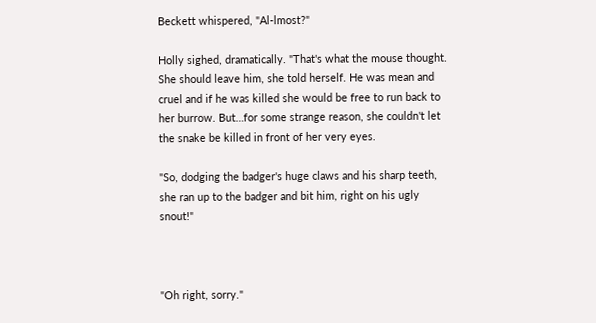Beckett whispered, "Al-lmost?"

Holly sighed, dramatically. "That's what the mouse thought. She should leave him, she told herself. He was mean and cruel and if he was killed she would be free to run back to her burrow. But…for some strange reason, she couldn't let the snake be killed in front of her very eyes.

"So, dodging the badger's huge claws and his sharp teeth, she ran up to the badger and bit him, right on his ugly snout!"



"Oh right, sorry."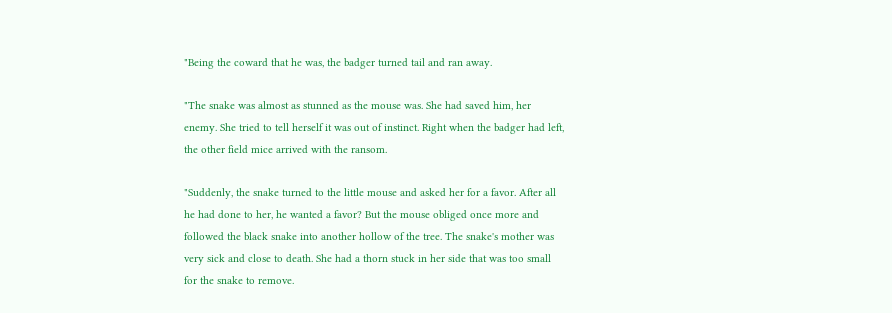"Being the coward that he was, the badger turned tail and ran away.

"The snake was almost as stunned as the mouse was. She had saved him, her enemy. She tried to tell herself it was out of instinct. Right when the badger had left, the other field mice arrived with the ransom.

"Suddenly, the snake turned to the little mouse and asked her for a favor. After all he had done to her, he wanted a favor? But the mouse obliged once more and followed the black snake into another hollow of the tree. The snake's mother was very sick and close to death. She had a thorn stuck in her side that was too small for the snake to remove.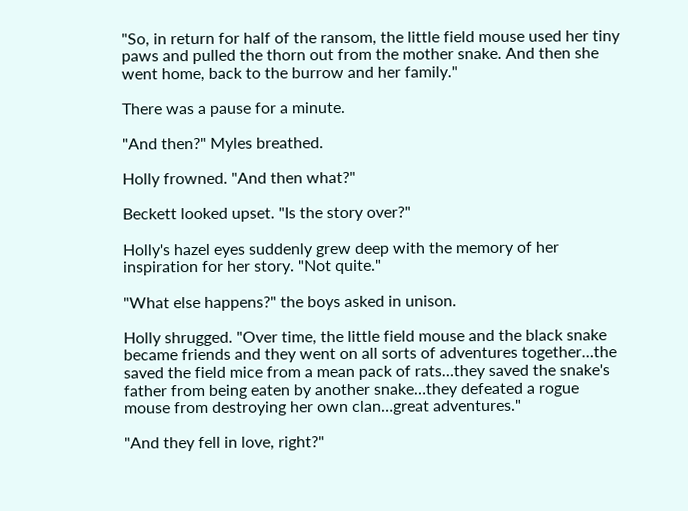"So, in return for half of the ransom, the little field mouse used her tiny paws and pulled the thorn out from the mother snake. And then she went home, back to the burrow and her family."

There was a pause for a minute.

"And then?" Myles breathed.

Holly frowned. "And then what?"

Beckett looked upset. "Is the story over?"

Holly's hazel eyes suddenly grew deep with the memory of her inspiration for her story. "Not quite."

"What else happens?" the boys asked in unison.

Holly shrugged. "Over time, the little field mouse and the black snake became friends and they went on all sorts of adventures together…the saved the field mice from a mean pack of rats…they saved the snake's father from being eaten by another snake…they defeated a rogue mouse from destroying her own clan…great adventures."

"And they fell in love, right?"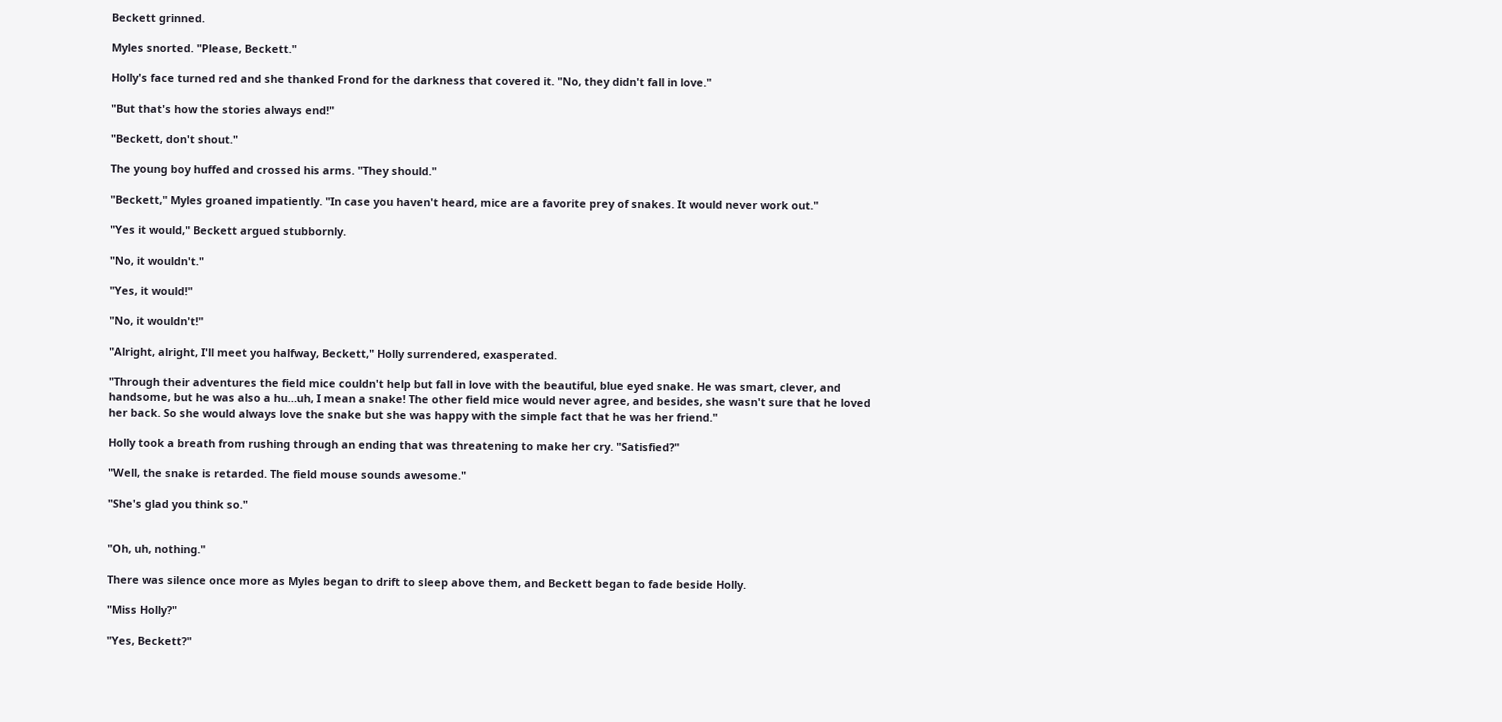Beckett grinned.

Myles snorted. "Please, Beckett."

Holly's face turned red and she thanked Frond for the darkness that covered it. "No, they didn't fall in love."

"But that's how the stories always end!"

"Beckett, don't shout."

The young boy huffed and crossed his arms. "They should."

"Beckett," Myles groaned impatiently. "In case you haven't heard, mice are a favorite prey of snakes. It would never work out."

"Yes it would," Beckett argued stubbornly.

"No, it wouldn't."

"Yes, it would!"

"No, it wouldn't!"

"Alright, alright, I'll meet you halfway, Beckett," Holly surrendered, exasperated.

"Through their adventures the field mice couldn't help but fall in love with the beautiful, blue eyed snake. He was smart, clever, and handsome, but he was also a hu…uh, I mean a snake! The other field mice would never agree, and besides, she wasn't sure that he loved her back. So she would always love the snake but she was happy with the simple fact that he was her friend."

Holly took a breath from rushing through an ending that was threatening to make her cry. "Satisfied?"

"Well, the snake is retarded. The field mouse sounds awesome."

"She's glad you think so."


"Oh, uh, nothing."

There was silence once more as Myles began to drift to sleep above them, and Beckett began to fade beside Holly.

"Miss Holly?"

"Yes, Beckett?"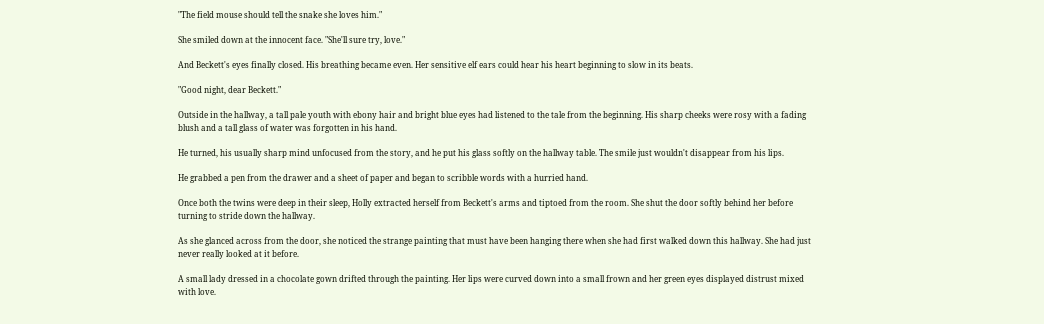"The field mouse should tell the snake she loves him."

She smiled down at the innocent face. "She'll sure try, love."

And Beckett's eyes finally closed. His breathing became even. Her sensitive elf ears could hear his heart beginning to slow in its beats.

"Good night, dear Beckett."

Outside in the hallway, a tall pale youth with ebony hair and bright blue eyes had listened to the tale from the beginning. His sharp cheeks were rosy with a fading blush and a tall glass of water was forgotten in his hand.

He turned, his usually sharp mind unfocused from the story, and he put his glass softly on the hallway table. The smile just wouldn't disappear from his lips.

He grabbed a pen from the drawer and a sheet of paper and began to scribble words with a hurried hand.

Once both the twins were deep in their sleep, Holly extracted herself from Beckett's arms and tiptoed from the room. She shut the door softly behind her before turning to stride down the hallway.

As she glanced across from the door, she noticed the strange painting that must have been hanging there when she had first walked down this hallway. She had just never really looked at it before.

A small lady dressed in a chocolate gown drifted through the painting. Her lips were curved down into a small frown and her green eyes displayed distrust mixed with love.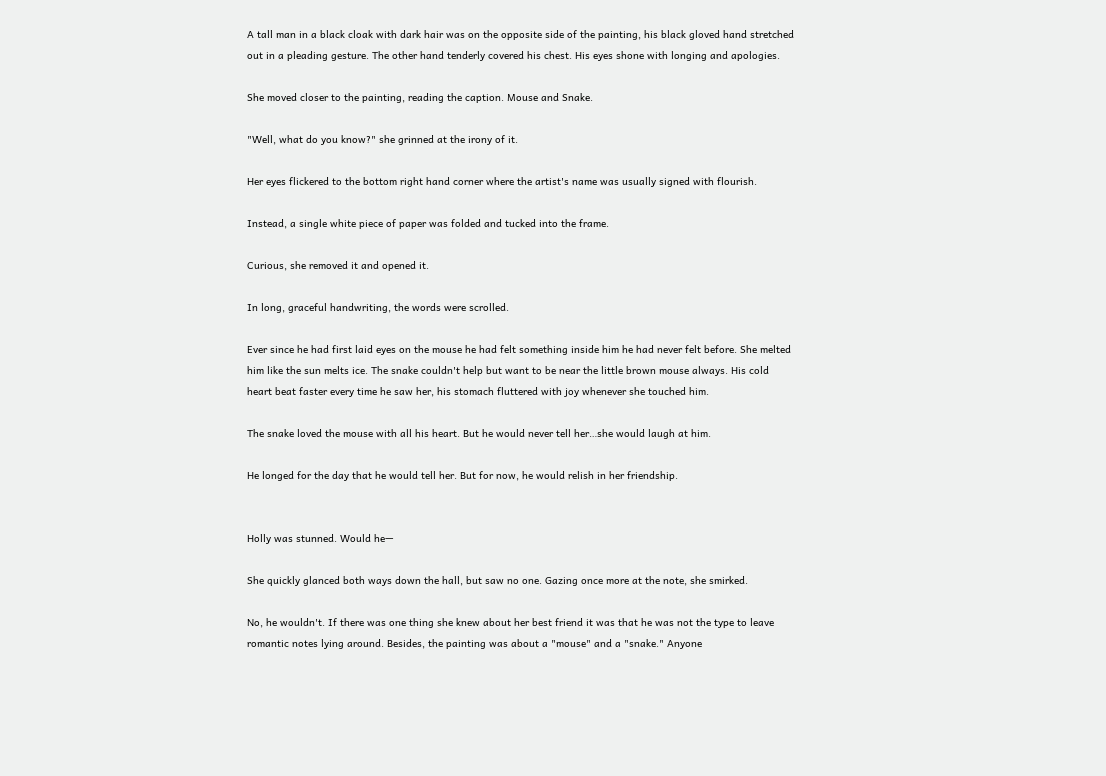A tall man in a black cloak with dark hair was on the opposite side of the painting, his black gloved hand stretched out in a pleading gesture. The other hand tenderly covered his chest. His eyes shone with longing and apologies.

She moved closer to the painting, reading the caption. Mouse and Snake.

"Well, what do you know?" she grinned at the irony of it.

Her eyes flickered to the bottom right hand corner where the artist's name was usually signed with flourish.

Instead, a single white piece of paper was folded and tucked into the frame.

Curious, she removed it and opened it.

In long, graceful handwriting, the words were scrolled.

Ever since he had first laid eyes on the mouse he had felt something inside him he had never felt before. She melted him like the sun melts ice. The snake couldn't help but want to be near the little brown mouse always. His cold heart beat faster every time he saw her, his stomach fluttered with joy whenever she touched him.

The snake loved the mouse with all his heart. But he would never tell her…she would laugh at him.

He longed for the day that he would tell her. But for now, he would relish in her friendship.


Holly was stunned. Would he—

She quickly glanced both ways down the hall, but saw no one. Gazing once more at the note, she smirked.

No, he wouldn't. If there was one thing she knew about her best friend it was that he was not the type to leave romantic notes lying around. Besides, the painting was about a "mouse" and a "snake." Anyone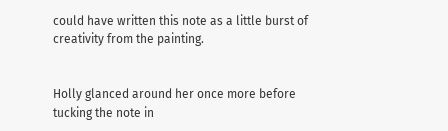could have written this note as a little burst of creativity from the painting.


Holly glanced around her once more before tucking the note in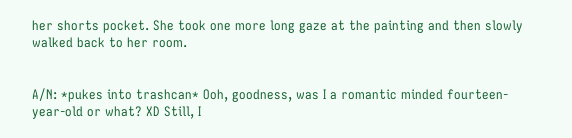her shorts pocket. She took one more long gaze at the painting and then slowly walked back to her room.


A/N: *pukes into trashcan* Ooh, goodness, was I a romantic minded fourteen-year-old or what? XD Still, I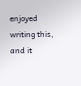enjoyed writing this, and it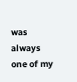was always one of my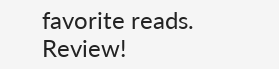favorite reads. Review!